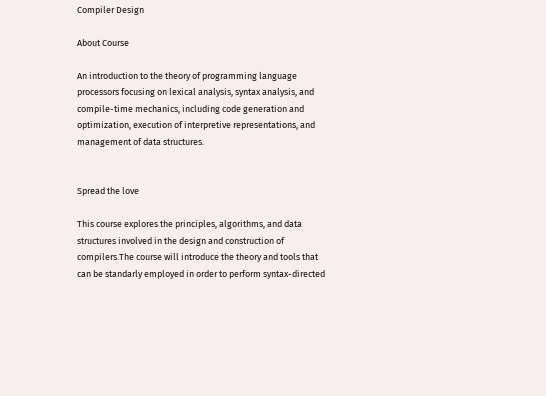Compiler Design

About Course

An introduction to the theory of programming language processors focusing on lexical analysis, syntax analysis, and compile-time mechanics, including code generation and optimization, execution of interpretive representations, and management of data structures.


Spread the love

This course explores the principles, algorithms, and data structures involved in the design and construction of compilers.The course will introduce the theory and tools that can be standarly employed in order to perform syntax-directed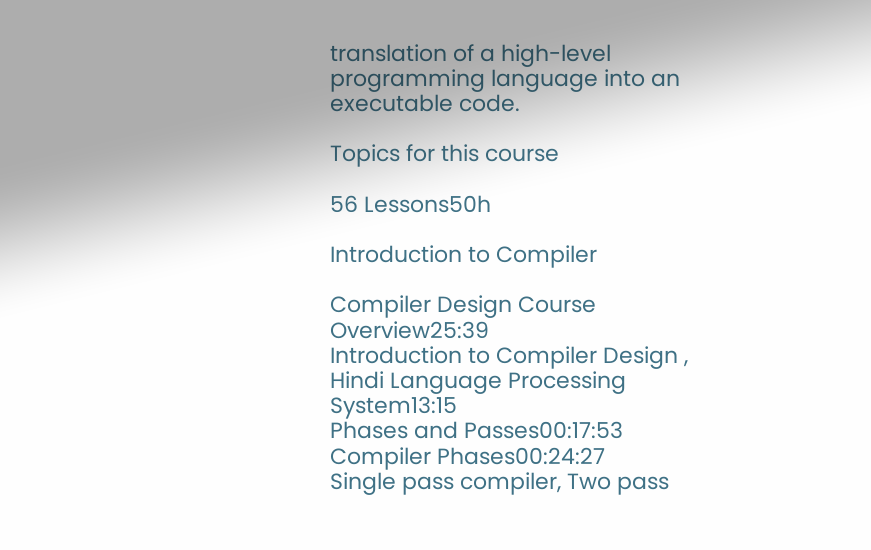translation of a high-level programming language into an executable code.

Topics for this course

56 Lessons50h

Introduction to Compiler

Compiler Design Course Overview25:39
Introduction to Compiler Design , Hindi Language Processing System13:15
Phases and Passes00:17:53
Compiler Phases00:24:27
Single pass compiler, Two pass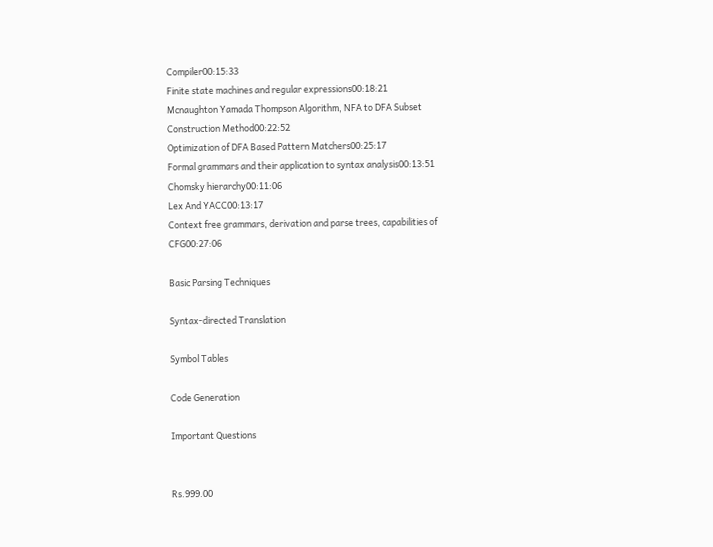Compiler00:15:33
Finite state machines and regular expressions00:18:21
Mcnaughton Yamada Thompson Algorithm, NFA to DFA Subset Construction Method00:22:52
Optimization of DFA Based Pattern Matchers00:25:17
Formal grammars and their application to syntax analysis00:13:51
Chomsky hierarchy00:11:06
Lex And YACC00:13:17
Context free grammars, derivation and parse trees, capabilities of CFG00:27:06

Basic Parsing Techniques

Syntax-directed Translation

Symbol Tables

Code Generation

Important Questions


Rs.999.00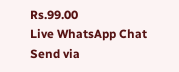Rs.99.00
Live WhatsApp Chat
Send via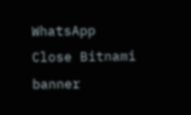WhatsApp
Close Bitnami banner